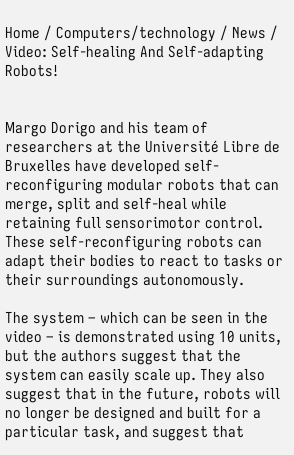Home / Computers/technology / News / Video: Self-healing And Self-adapting Robots!


Margo Dorigo and his team of researchers at the Université Libre de Bruxelles have developed self-reconfiguring modular robots that can merge, split and self-heal while retaining full sensorimotor control. These self-reconfiguring robots can adapt their bodies to react to tasks or their surroundings autonomously.

The system – which can be seen in the video – is demonstrated using 10 units, but the authors suggest that the system can easily scale up. They also suggest that in the future, robots will no longer be designed and built for a particular task, and suggest that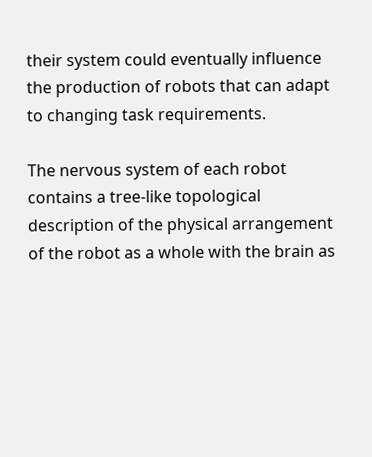their system could eventually influence the production of robots that can adapt to changing task requirements.

The nervous system of each robot contains a tree-like topological description of the physical arrangement of the robot as a whole with the brain as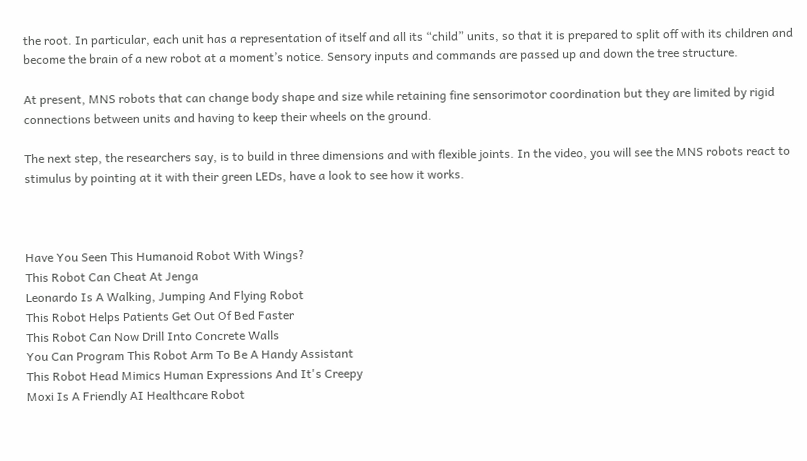the root. In particular, each unit has a representation of itself and all its “child” units, so that it is prepared to split off with its children and become the brain of a new robot at a moment’s notice. Sensory inputs and commands are passed up and down the tree structure.

At present, MNS robots that can change body shape and size while retaining fine sensorimotor coordination but they are limited by rigid connections between units and having to keep their wheels on the ground.

The next step, the researchers say, is to build in three dimensions and with flexible joints. In the video, you will see the MNS robots react to stimulus by pointing at it with their green LEDs, have a look to see how it works.



Have You Seen This Humanoid Robot With Wings?
This Robot Can Cheat At Jenga
Leonardo Is A Walking, Jumping And Flying Robot
This Robot Helps Patients Get Out Of Bed Faster
This Robot Can Now Drill Into Concrete Walls
You Can Program This Robot Arm To Be A Handy Assistant
This Robot Head Mimics Human Expressions And It's Creepy
Moxi Is A Friendly AI Healthcare Robot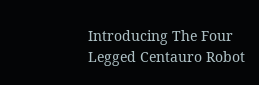Introducing The Four Legged Centauro Robot